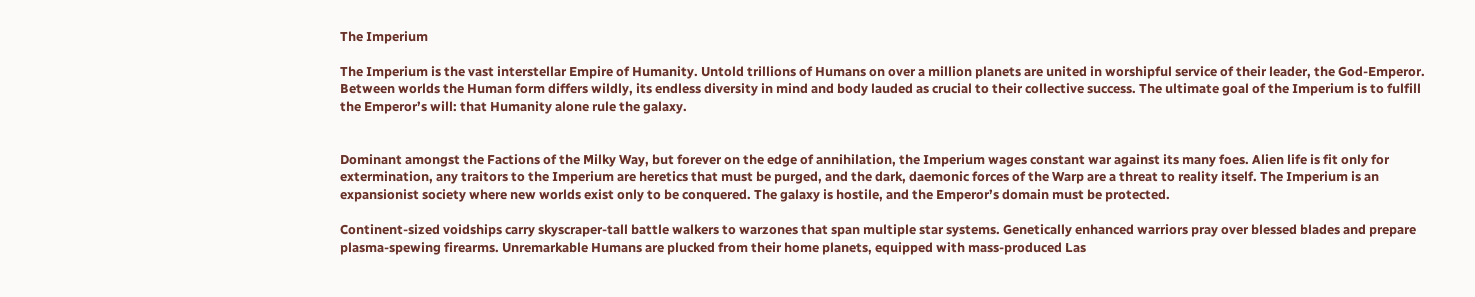The Imperium

The Imperium is the vast interstellar Empire of Humanity. Untold trillions of Humans on over a million planets are united in worshipful service of their leader, the God-Emperor. Between worlds the Human form differs wildly, its endless diversity in mind and body lauded as crucial to their collective success. The ultimate goal of the Imperium is to fulfill the Emperor’s will: that Humanity alone rule the galaxy.


Dominant amongst the Factions of the Milky Way, but forever on the edge of annihilation, the Imperium wages constant war against its many foes. Alien life is fit only for extermination, any traitors to the Imperium are heretics that must be purged, and the dark, daemonic forces of the Warp are a threat to reality itself. The Imperium is an expansionist society where new worlds exist only to be conquered. The galaxy is hostile, and the Emperor’s domain must be protected.

Continent-sized voidships carry skyscraper-tall battle walkers to warzones that span multiple star systems. Genetically enhanced warriors pray over blessed blades and prepare plasma-spewing firearms. Unremarkable Humans are plucked from their home planets, equipped with mass-produced Las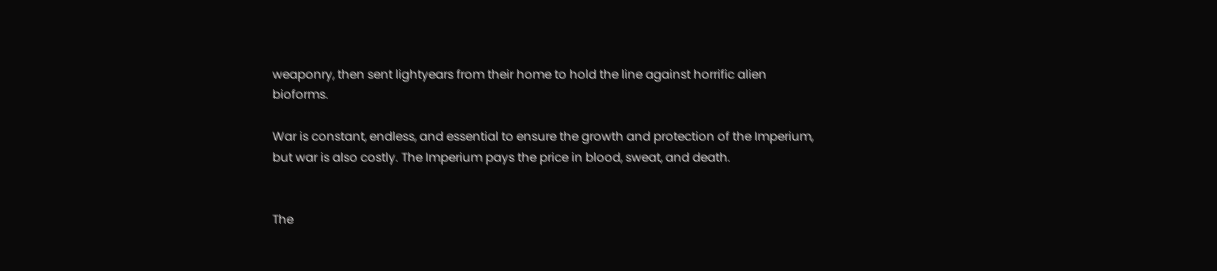weaponry, then sent lightyears from their home to hold the line against horrific alien bioforms.

War is constant, endless, and essential to ensure the growth and protection of the Imperium, but war is also costly. The Imperium pays the price in blood, sweat, and death.


The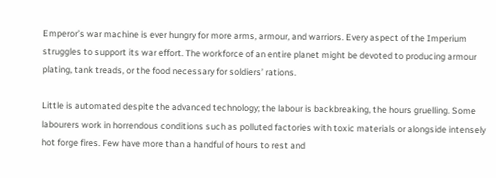Emperor’s war machine is ever hungry for more arms, armour, and warriors. Every aspect of the Imperium struggles to support its war effort. The workforce of an entire planet might be devoted to producing armour plating, tank treads, or the food necessary for soldiers’ rations.

Little is automated despite the advanced technology; the labour is backbreaking, the hours gruelling. Some labourers work in horrendous conditions such as polluted factories with toxic materials or alongside intensely hot forge fires. Few have more than a handful of hours to rest and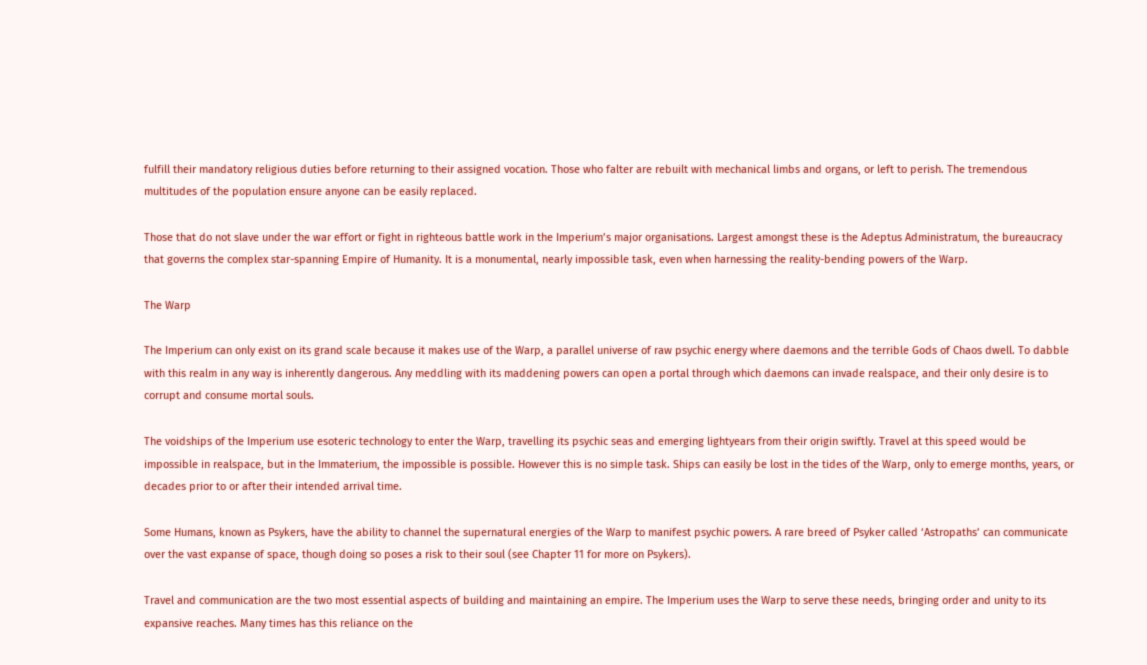fulfill their mandatory religious duties before returning to their assigned vocation. Those who falter are rebuilt with mechanical limbs and organs, or left to perish. The tremendous multitudes of the population ensure anyone can be easily replaced.

Those that do not slave under the war effort or fight in righteous battle work in the Imperium’s major organisations. Largest amongst these is the Adeptus Administratum, the bureaucracy that governs the complex star-spanning Empire of Humanity. It is a monumental, nearly impossible task, even when harnessing the reality-bending powers of the Warp.

The Warp

The Imperium can only exist on its grand scale because it makes use of the Warp, a parallel universe of raw psychic energy where daemons and the terrible Gods of Chaos dwell. To dabble with this realm in any way is inherently dangerous. Any meddling with its maddening powers can open a portal through which daemons can invade realspace, and their only desire is to corrupt and consume mortal souls.

The voidships of the Imperium use esoteric technology to enter the Warp, travelling its psychic seas and emerging lightyears from their origin swiftly. Travel at this speed would be impossible in realspace, but in the Immaterium, the impossible is possible. However this is no simple task. Ships can easily be lost in the tides of the Warp, only to emerge months, years, or decades prior to or after their intended arrival time.

Some Humans, known as Psykers, have the ability to channel the supernatural energies of the Warp to manifest psychic powers. A rare breed of Psyker called ‘Astropaths’ can communicate over the vast expanse of space, though doing so poses a risk to their soul (see Chapter 11 for more on Psykers).

Travel and communication are the two most essential aspects of building and maintaining an empire. The Imperium uses the Warp to serve these needs, bringing order and unity to its expansive reaches. Many times has this reliance on the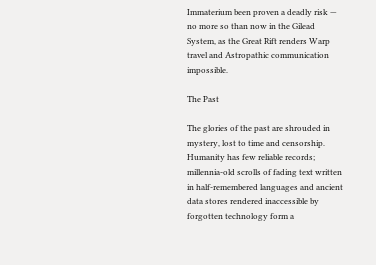Immaterium been proven a deadly risk — no more so than now in the Gilead System, as the Great Rift renders Warp travel and Astropathic communication impossible.

The Past

The glories of the past are shrouded in mystery, lost to time and censorship. Humanity has few reliable records; millennia-old scrolls of fading text written in half-remembered languages and ancient data stores rendered inaccessible by forgotten technology form a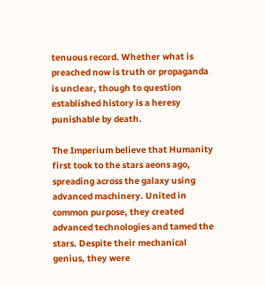tenuous record. Whether what is preached now is truth or propaganda is unclear, though to question established history is a heresy punishable by death.

The Imperium believe that Humanity first took to the stars aeons ago, spreading across the galaxy using advanced machinery. United in common purpose, they created advanced technologies and tamed the stars. Despite their mechanical genius, they were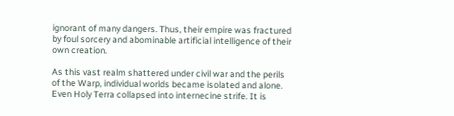ignorant of many dangers. Thus, their empire was fractured by foul sorcery and abominable artificial intelligence of their own creation.

As this vast realm shattered under civil war and the perils of the Warp, individual worlds became isolated and alone. Even Holy Terra collapsed into internecine strife. It is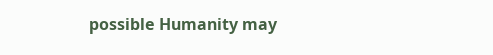possible Humanity may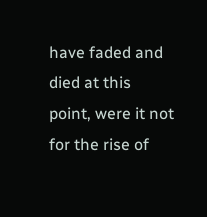have faded and died at this point, were it not for the rise of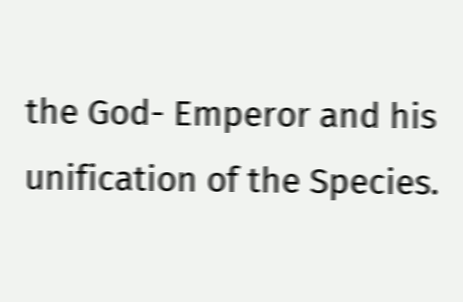the God- Emperor and his unification of the Species.